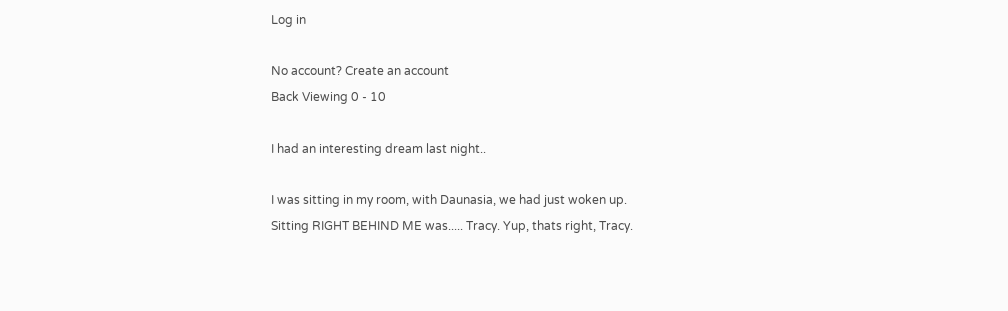Log in

No account? Create an account
Back Viewing 0 - 10

I had an interesting dream last night..

I was sitting in my room, with Daunasia, we had just woken up.
Sitting RIGHT BEHIND ME was..... Tracy. Yup, thats right, Tracy.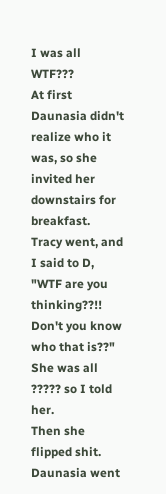I was all WTF???
At first Daunasia didn't realize who it was, so she invited her downstairs for breakfast.
Tracy went, and I said to D, "WTF are you thinking??!! Don't you know who that is??"
She was all ????? so I told her.
Then she flipped shit.
Daunasia went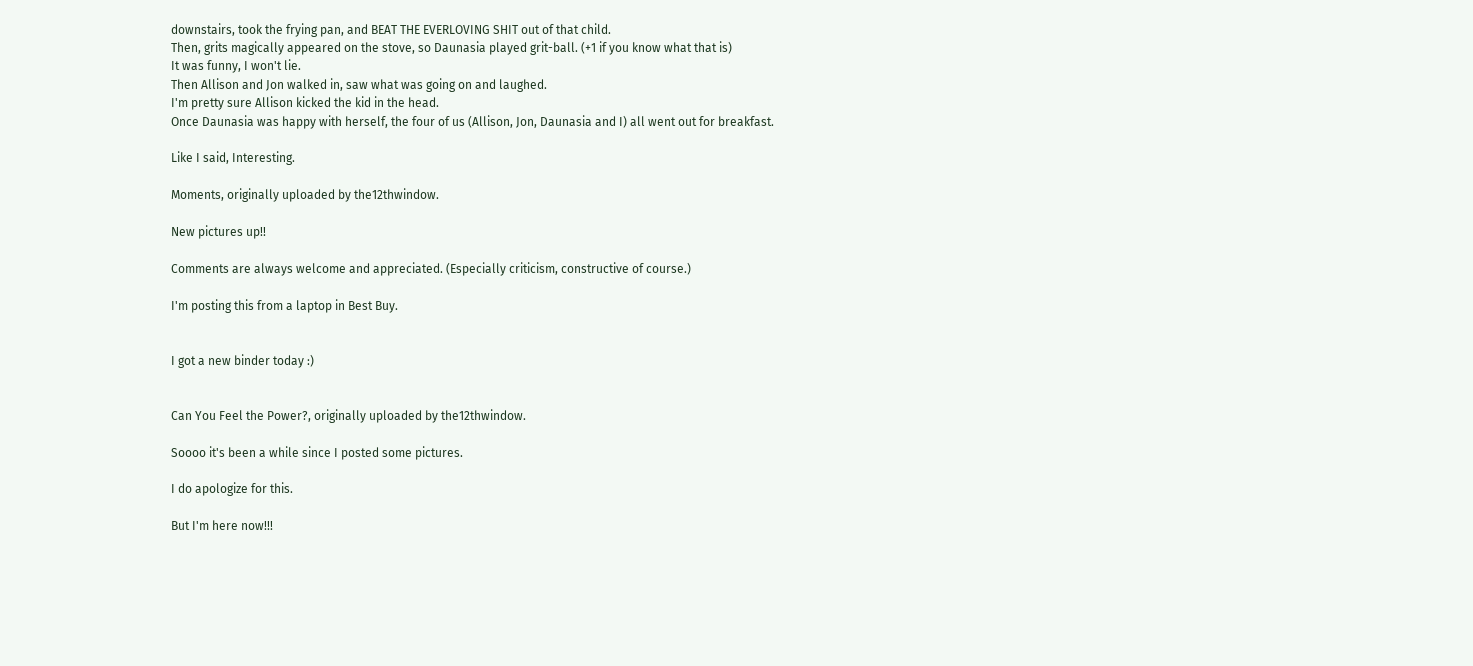downstairs, took the frying pan, and BEAT THE EVERLOVING SHIT out of that child.
Then, grits magically appeared on the stove, so Daunasia played grit-ball. (+1 if you know what that is)
It was funny, I won't lie.
Then Allison and Jon walked in, saw what was going on and laughed.
I'm pretty sure Allison kicked the kid in the head.
Once Daunasia was happy with herself, the four of us (Allison, Jon, Daunasia and I) all went out for breakfast.

Like I said, Interesting.

Moments, originally uploaded by the12thwindow.

New pictures up!!

Comments are always welcome and appreciated. (Especially criticism, constructive of course.)

I'm posting this from a laptop in Best Buy.


I got a new binder today :)


Can You Feel the Power?, originally uploaded by the12thwindow.

Soooo it's been a while since I posted some pictures.

I do apologize for this.

But I'm here now!!!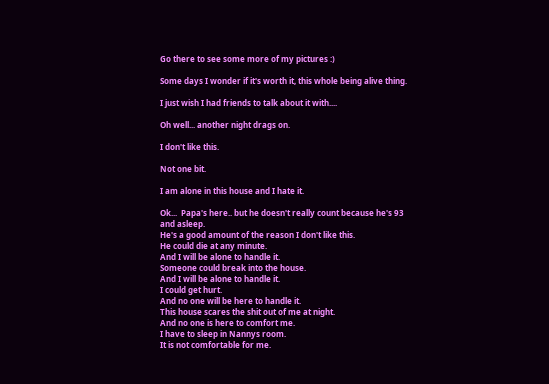Go there to see some more of my pictures :)

Some days I wonder if it's worth it, this whole being alive thing.

I just wish I had friends to talk about it with....

Oh well... another night drags on.

I don't like this.

Not one bit.

I am alone in this house and I hate it.

Ok...  Papa's here.. but he doesn't really count because he's 93 and asleep.
He's a good amount of the reason I don't like this.
He could die at any minute.
And I will be alone to handle it.
Someone could break into the house.
And I will be alone to handle it.
I could get hurt.
And no one will be here to handle it.
This house scares the shit out of me at night.
And no one is here to comfort me.
I have to sleep in Nannys room.
It is not comfortable for me.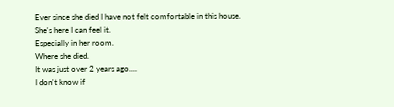Ever since she died I have not felt comfortable in this house.
She's here I can feel it.
Especially in her room.
Where she died.
It was just over 2 years ago....
I don't know if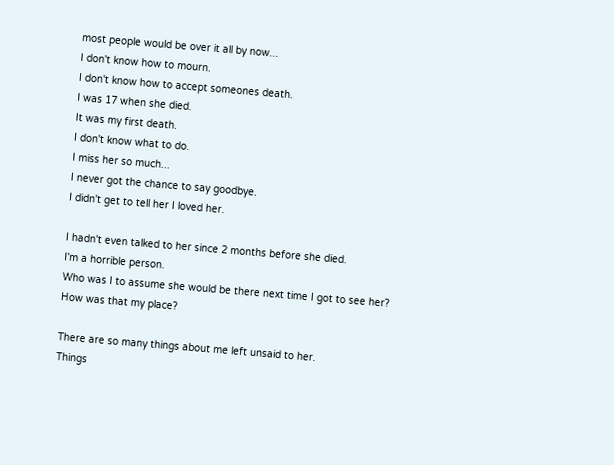most people would be over it all by now...
I don't know how to mourn.
I don't know how to accept someones death.
I was 17 when she died.
It was my first death.
I don't know what to do.
I miss her so much...
I never got the chance to say goodbye.
I didn't get to tell her I loved her.

I hadn't even talked to her since 2 months before she died.
I'm a horrible person.
Who was I to assume she would be there next time I got to see her?
How was that my place?

There are so many things about me left unsaid to her.
Things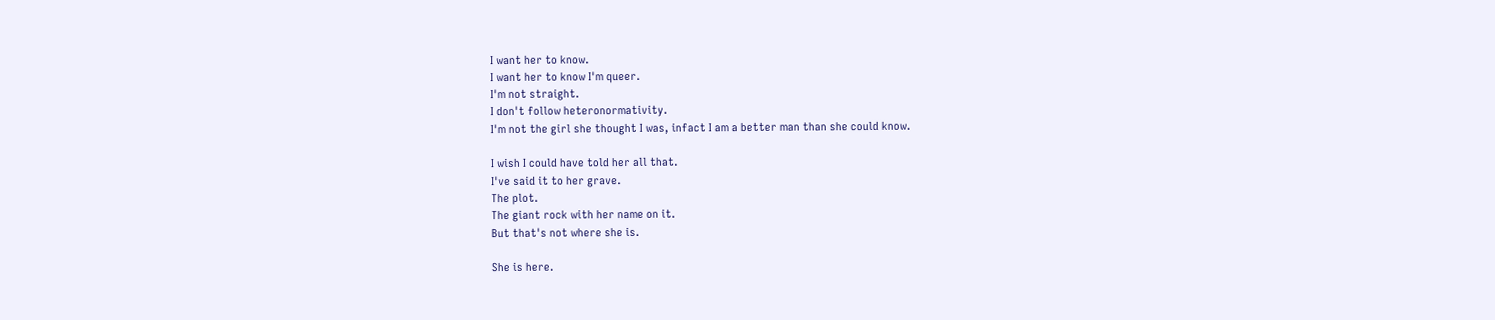I want her to know.
I want her to know I'm queer.
I'm not straight.
I don't follow heteronormativity.
I'm not the girl she thought I was, infact I am a better man than she could know.

I wish I could have told her all that.
I've said it to her grave.
The plot.
The giant rock with her name on it.
But that's not where she is.

She is here.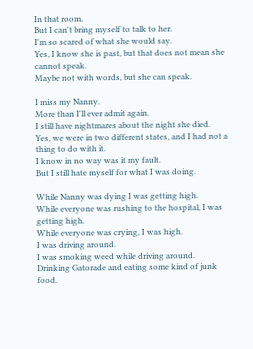In that room.
But I can't bring myself to talk to her.
I'm so scared of what she would say.
Yes, I know she is past, but that does not mean she cannot speak.
Maybe not with words, but she can speak.

I miss my Nanny.
More than I'll ever admit again.
I still have nightmares about the night she died.
Yes, we were in two different states, and I had not a thing to do with it.
I know in no way was it my fault.
But I still hate myself for what I was doing.

While Nanny was dying I was getting high.
While everyone was rushing to the hospital, I was getting high.
While everyone was crying, I was high.
I was driving around.
I was smoking weed while driving around.
Drinking Gatorade and eating some kind of junk food.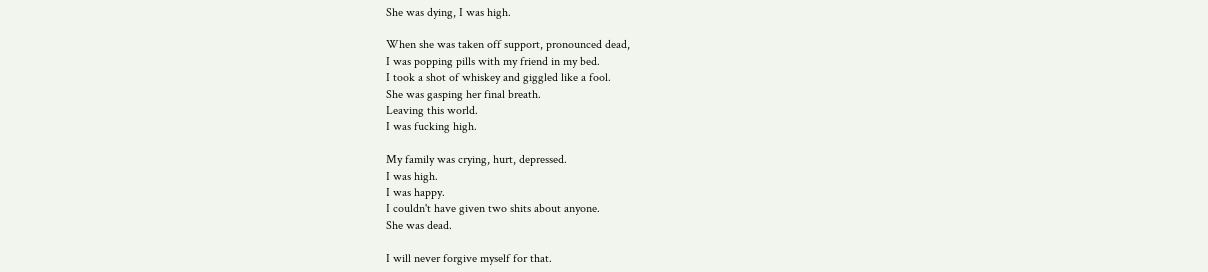She was dying, I was high.

When she was taken off support, pronounced dead,
I was popping pills with my friend in my bed.
I took a shot of whiskey and giggled like a fool.
She was gasping her final breath.
Leaving this world.
I was fucking high.

My family was crying, hurt, depressed.
I was high.
I was happy.
I couldn't have given two shits about anyone.
She was dead.

I will never forgive myself for that.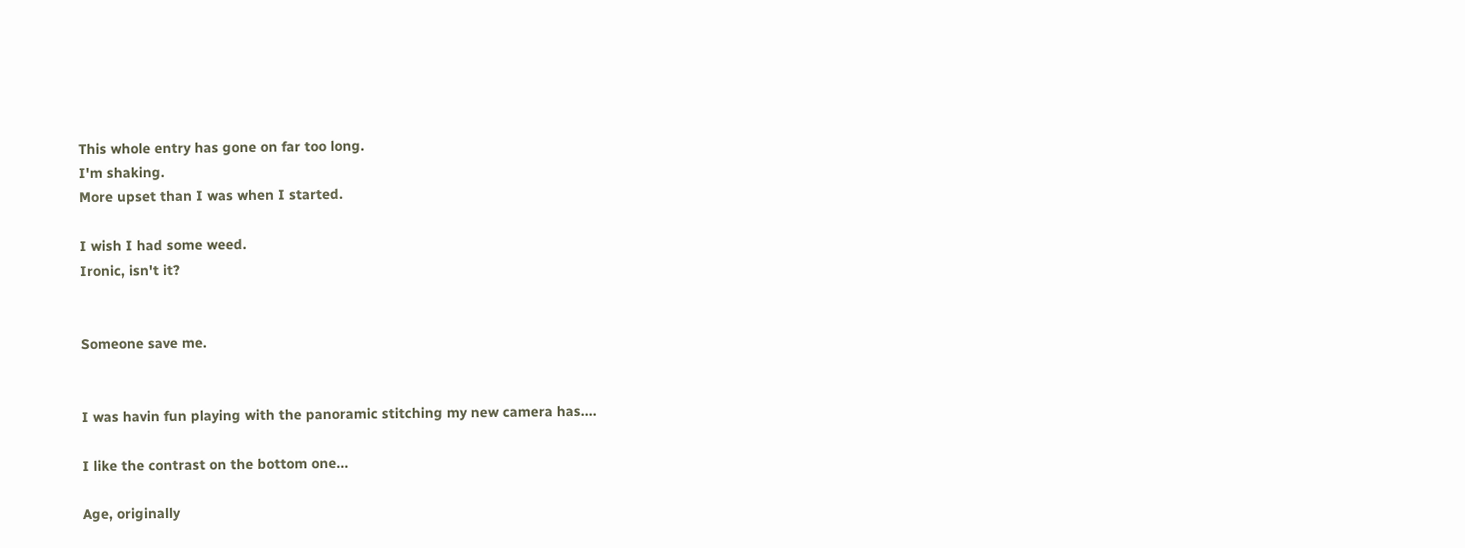This whole entry has gone on far too long.
I'm shaking.
More upset than I was when I started.

I wish I had some weed.
Ironic, isn't it?


Someone save me.


I was havin fun playing with the panoramic stitching my new camera has....

I like the contrast on the bottom one...

Age, originally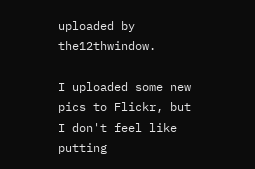uploaded by the12thwindow.

I uploaded some new pics to Flickr, but I don't feel like putting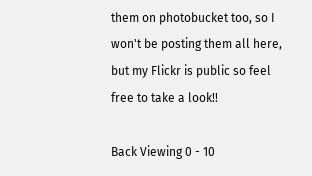them on photobucket too, so I won't be posting them all here, but my Flickr is public so feel free to take a look!!

Back Viewing 0 - 10